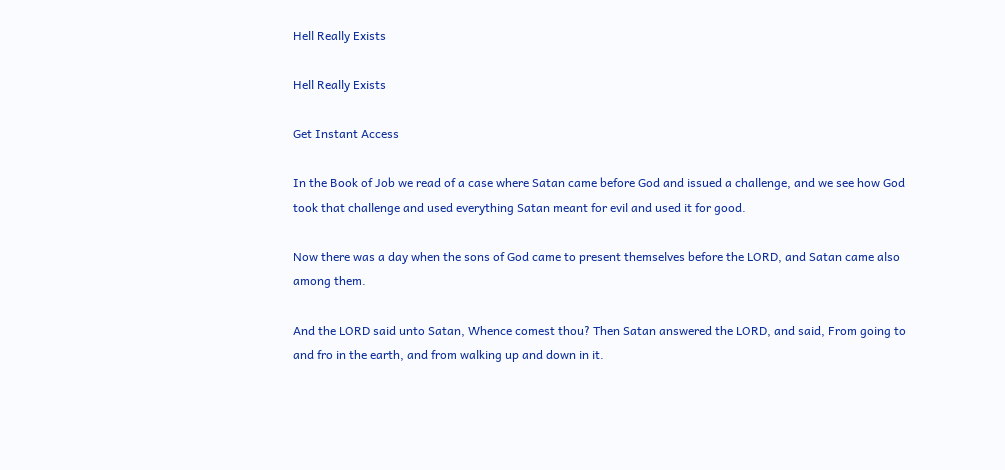Hell Really Exists

Hell Really Exists

Get Instant Access

In the Book of Job we read of a case where Satan came before God and issued a challenge, and we see how God took that challenge and used everything Satan meant for evil and used it for good.

Now there was a day when the sons of God came to present themselves before the LORD, and Satan came also among them.

And the LORD said unto Satan, Whence comest thou? Then Satan answered the LORD, and said, From going to and fro in the earth, and from walking up and down in it.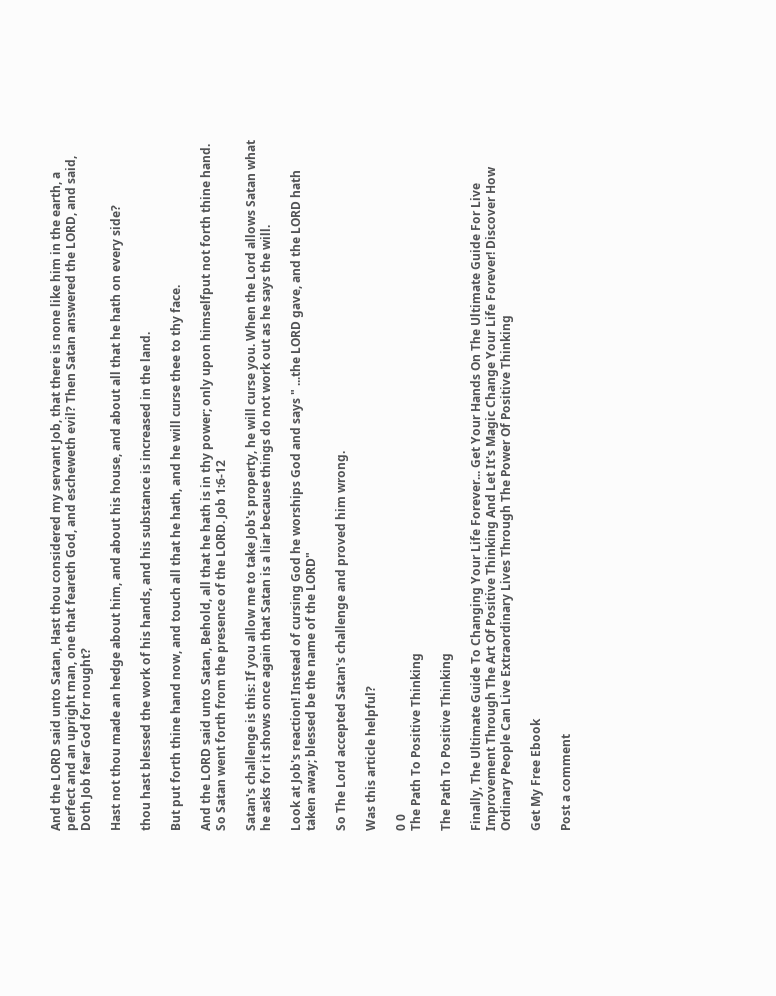And the LORD said unto Satan, Hast thou considered my servant Job, that there is none like him in the earth, a perfect and an upright man, one that feareth God, and escheweth evil? Then Satan answered the LORD, and said, Doth Job fear God for nought?

Hast not thou made an hedge about him, and about his house, and about all that he hath on every side?

thou hast blessed the work of his hands, and his substance is increased in the land.

But put forth thine hand now, and touch all that he hath, and he will curse thee to thy face.

And the LORD said unto Satan, Behold, all that he hath is in thy power; only upon himselfput not forth thine hand. So Satan went forth from the presence of the LORD. Job 1:6-12

Satan's challenge is this: If you allow me to take Job's property, he will curse you. When the Lord allows Satan what he asks for it shows once again that Satan is a liar because things do not work out as he says the will.

Look at Job's reaction! Instead of cursing God he worships God and says " ...the LORD gave, and the LORD hath taken away; blessed be the name of the LORD"

So The Lord accepted Satan's challenge and proved him wrong.

Was this article helpful?

0 0
The Path To Positive Thinking

The Path To Positive Thinking

Finally, The Ultimate Guide To Changing Your Life Forever... Get Your Hands On The Ultimate Guide For Live Improvement Through The Art Of Positive Thinking And Let It's Magic Change Your Life Forever! Discover How Ordinary People Can Live Extraordinary Lives Through The Power Of Positive Thinking

Get My Free Ebook

Post a comment